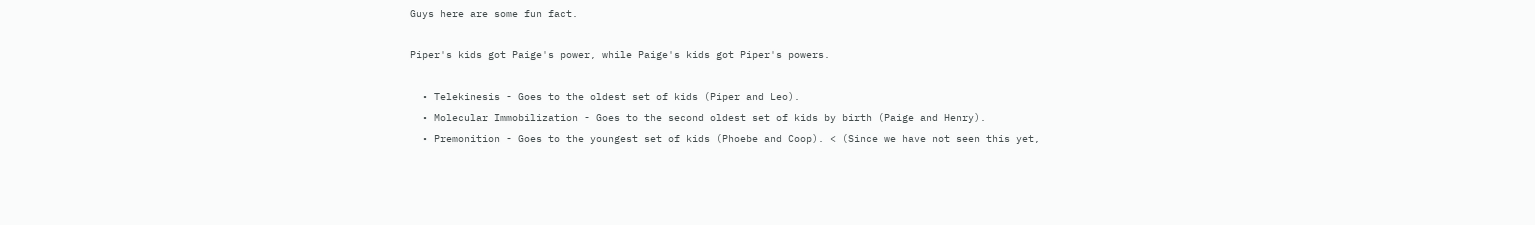Guys here are some fun fact.

Piper's kids got Paige's power, while Paige's kids got Piper's powers.

  • Telekinesis - Goes to the oldest set of kids (Piper and Leo).
  • Molecular Immobilization - Goes to the second oldest set of kids by birth (Paige and Henry).
  • Premonition - Goes to the youngest set of kids (Phoebe and Coop). < (Since we have not seen this yet,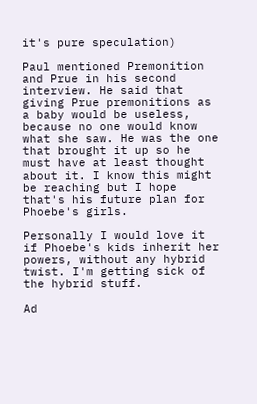it's pure speculation)

Paul mentioned Premonition and Prue in his second interview. He said that giving Prue premonitions as a baby would be useless, because no one would know what she saw. He was the one that brought it up so he must have at least thought about it. I know this might be reaching but I hope that's his future plan for Phoebe's girls.

Personally I would love it if Phoebe's kids inherit her powers, without any hybrid twist. I'm getting sick of the hybrid stuff.

Ad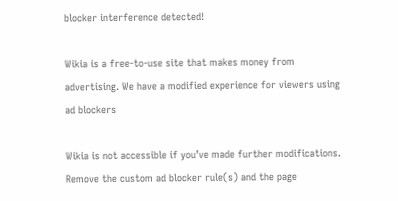blocker interference detected!

Wikia is a free-to-use site that makes money from advertising. We have a modified experience for viewers using ad blockers

Wikia is not accessible if you’ve made further modifications. Remove the custom ad blocker rule(s) and the page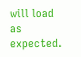will load as expected.